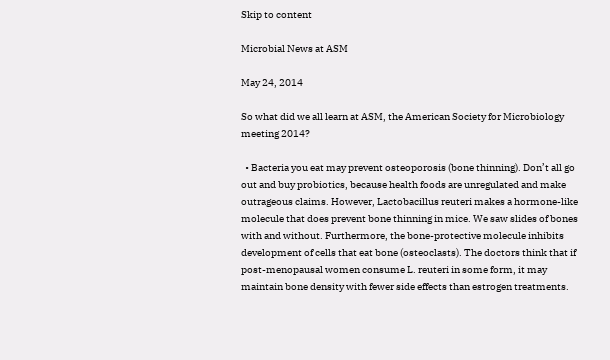Skip to content

Microbial News at ASM

May 24, 2014

So what did we all learn at ASM, the American Society for Microbiology meeting 2014?

  • Bacteria you eat may prevent osteoporosis (bone thinning). Don’t all go out and buy probiotics, because health foods are unregulated and make outrageous claims. However, Lactobacillus reuteri makes a hormone-like molecule that does prevent bone thinning in mice. We saw slides of bones with and without. Furthermore, the bone-protective molecule inhibits development of cells that eat bone (osteoclasts). The doctors think that if post-menopausal women consume L. reuteri in some form, it may maintain bone density with fewer side effects than estrogen treatments.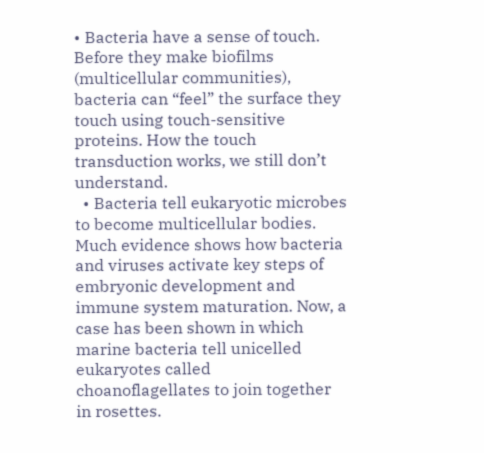• Bacteria have a sense of touch. Before they make biofilms (multicellular communities), bacteria can “feel” the surface they touch using touch-sensitive proteins. How the touch transduction works, we still don’t understand.
  • Bacteria tell eukaryotic microbes to become multicellular bodies. Much evidence shows how bacteria and viruses activate key steps of embryonic development and immune system maturation. Now, a case has been shown in which marine bacteria tell unicelled eukaryotes called choanoflagellates to join together in rosettes.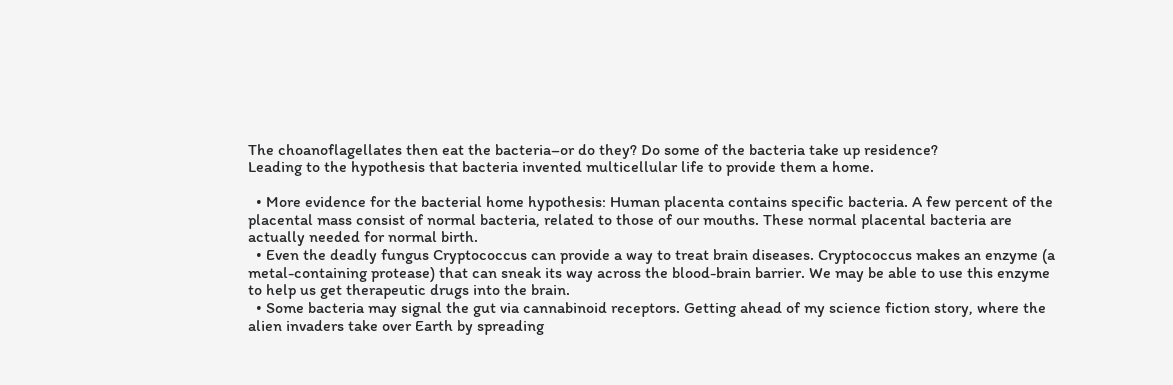The choanoflagellates then eat the bacteria–or do they? Do some of the bacteria take up residence?
Leading to the hypothesis that bacteria invented multicellular life to provide them a home.

  • More evidence for the bacterial home hypothesis: Human placenta contains specific bacteria. A few percent of the placental mass consist of normal bacteria, related to those of our mouths. These normal placental bacteria are actually needed for normal birth.
  • Even the deadly fungus Cryptococcus can provide a way to treat brain diseases. Cryptococcus makes an enzyme (a metal-containing protease) that can sneak its way across the blood-brain barrier. We may be able to use this enzyme to help us get therapeutic drugs into the brain.
  • Some bacteria may signal the gut via cannabinoid receptors. Getting ahead of my science fiction story, where the alien invaders take over Earth by spreading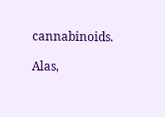cannabinoids.

Alas,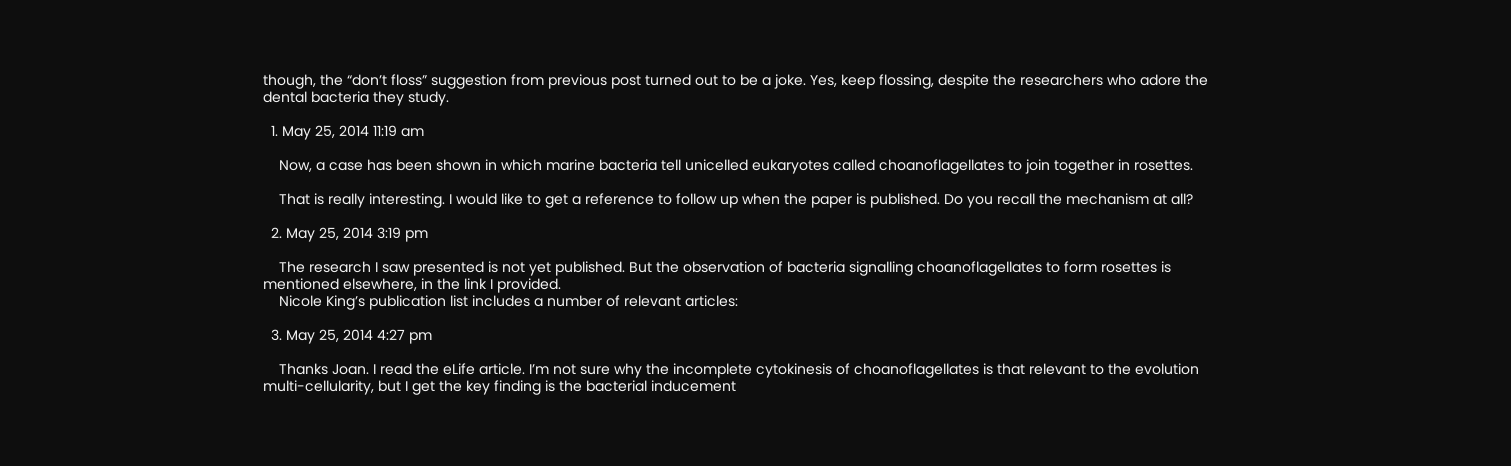though, the “don’t floss” suggestion from previous post turned out to be a joke. Yes, keep flossing, despite the researchers who adore the dental bacteria they study.

  1. May 25, 2014 11:19 am

    Now, a case has been shown in which marine bacteria tell unicelled eukaryotes called choanoflagellates to join together in rosettes.

    That is really interesting. I would like to get a reference to follow up when the paper is published. Do you recall the mechanism at all?

  2. May 25, 2014 3:19 pm

    The research I saw presented is not yet published. But the observation of bacteria signalling choanoflagellates to form rosettes is mentioned elsewhere, in the link I provided.
    Nicole King’s publication list includes a number of relevant articles:

  3. May 25, 2014 4:27 pm

    Thanks Joan. I read the eLife article. I’m not sure why the incomplete cytokinesis of choanoflagellates is that relevant to the evolution multi-cellularity, but I get the key finding is the bacterial inducement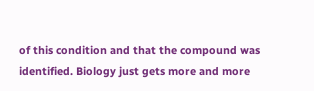of this condition and that the compound was identified. Biology just gets more and more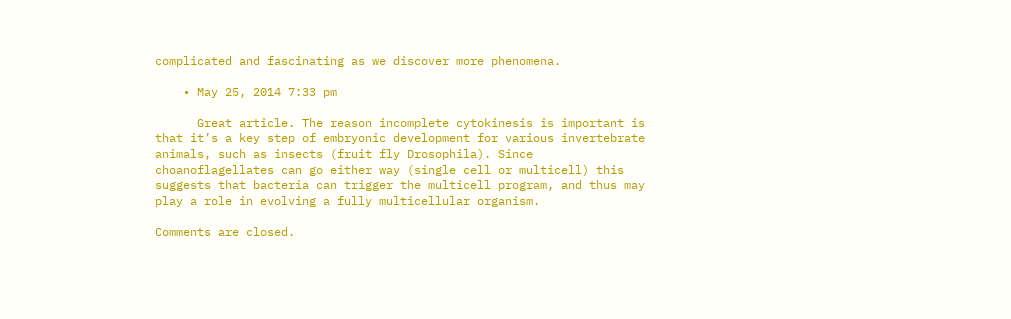complicated and fascinating as we discover more phenomena.

    • May 25, 2014 7:33 pm

      Great article. The reason incomplete cytokinesis is important is that it’s a key step of embryonic development for various invertebrate animals, such as insects (fruit fly Drosophila). Since choanoflagellates can go either way (single cell or multicell) this suggests that bacteria can trigger the multicell program, and thus may play a role in evolving a fully multicellular organism.

Comments are closed.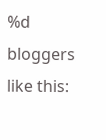%d bloggers like this: